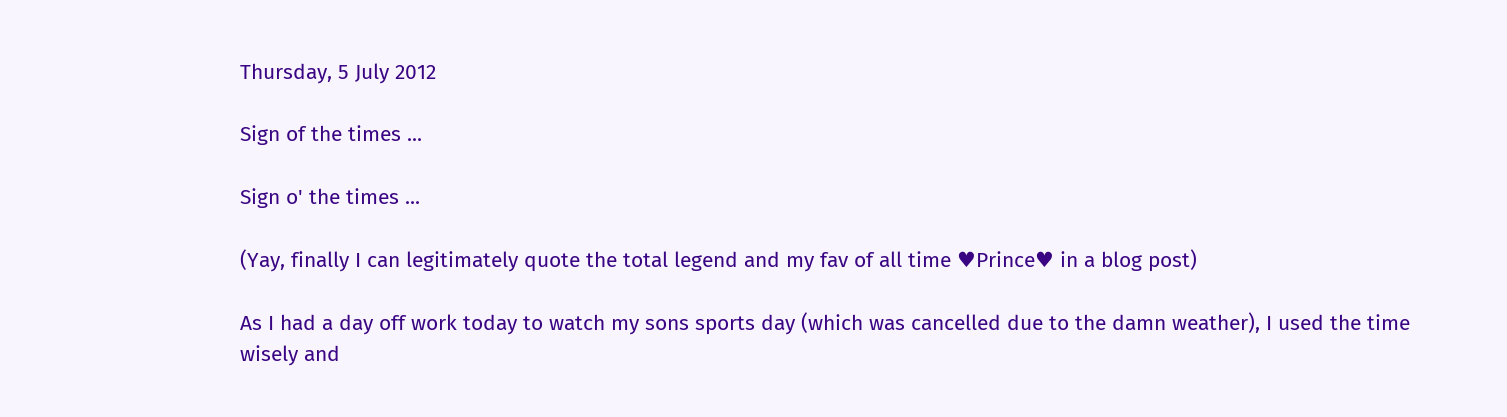Thursday, 5 July 2012

Sign of the times ...

Sign o' the times ...

(Yay, finally I can legitimately quote the total legend and my fav of all time ♥Prince♥ in a blog post)

As I had a day off work today to watch my sons sports day (which was cancelled due to the damn weather), I used the time wisely and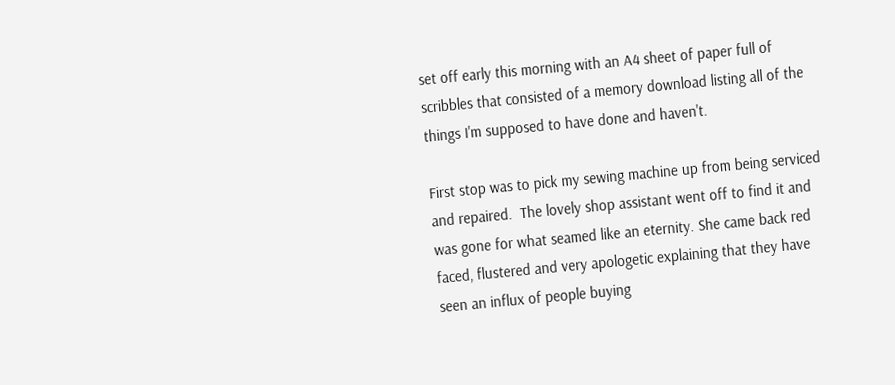set off early this morning with an A4 sheet of paper full of scribbles that consisted of a memory download listing all of the things I'm supposed to have done and haven't.

First stop was to pick my sewing machine up from being serviced and repaired.  The lovely shop assistant went off to find it and was gone for what seamed like an eternity. She came back red faced, flustered and very apologetic explaining that they have seen an influx of people buying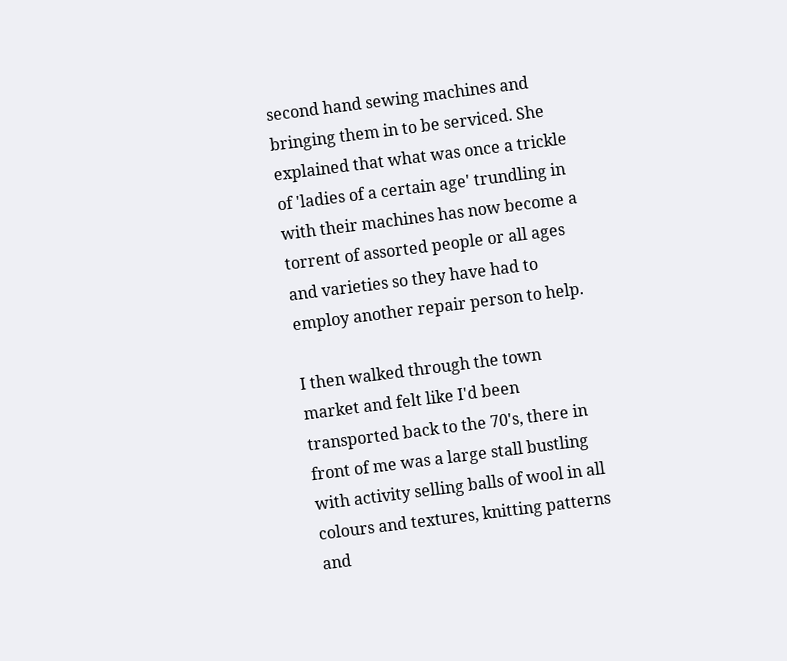second hand sewing machines and bringing them in to be serviced. She explained that what was once a trickle of 'ladies of a certain age' trundling in with their machines has now become a torrent of assorted people or all ages and varieties so they have had to employ another repair person to help.

I then walked through the town market and felt like I'd been transported back to the 70's, there in front of me was a large stall bustling with activity selling balls of wool in all colours and textures, knitting patterns and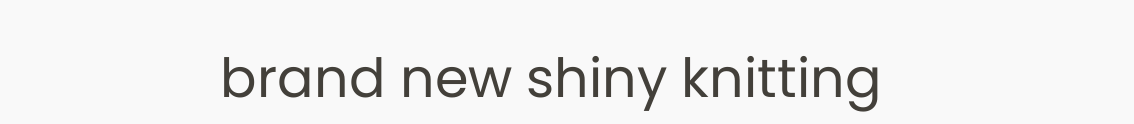brand new shiny knitting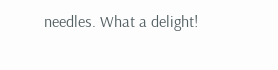needles. What a delight!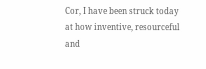Cor, I have been struck today at how inventive, resourceful and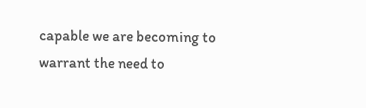capable we are becoming to warrant the need to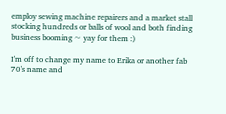employ sewing machine repairers and a market stall stocking hundreds or balls of wool and both finding business booming ~ yay for them :)

I'm off to change my name to Erika or another fab 70's name and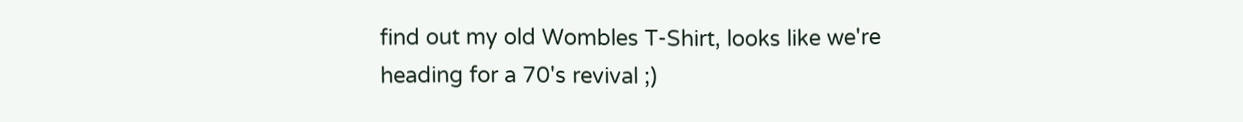find out my old Wombles T-Shirt, looks like we're heading for a 70's revival ;)